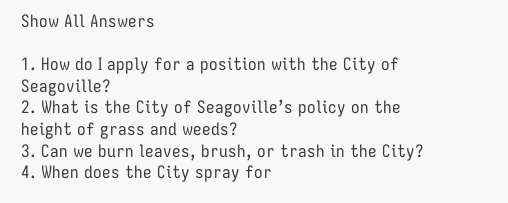Show All Answers

1. How do I apply for a position with the City of Seagoville?
2. What is the City of Seagoville’s policy on the height of grass and weeds?
3. Can we burn leaves, brush, or trash in the City?
4. When does the City spray for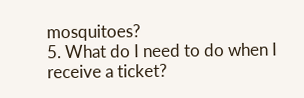mosquitoes?
5. What do I need to do when I receive a ticket?